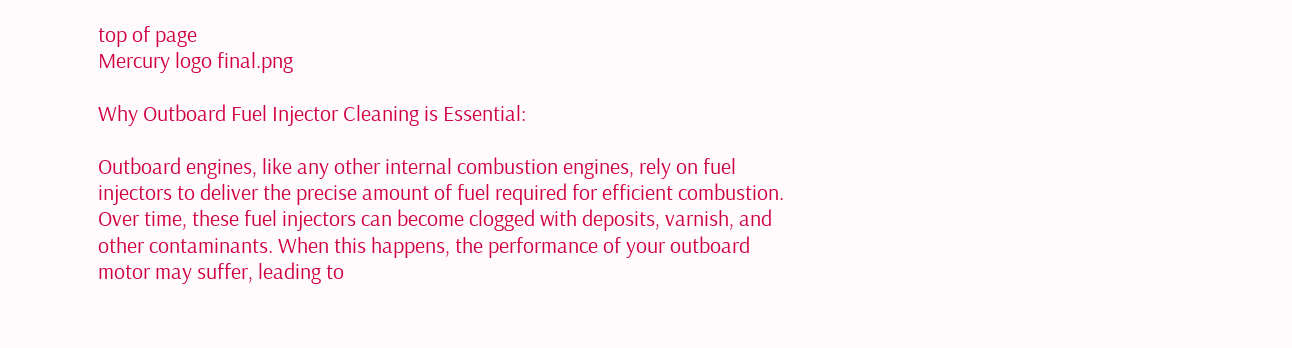top of page
Mercury logo final.png

Why Outboard Fuel Injector Cleaning is Essential:

Outboard engines, like any other internal combustion engines, rely on fuel injectors to deliver the precise amount of fuel required for efficient combustion. Over time, these fuel injectors can become clogged with deposits, varnish, and other contaminants. When this happens, the performance of your outboard motor may suffer, leading to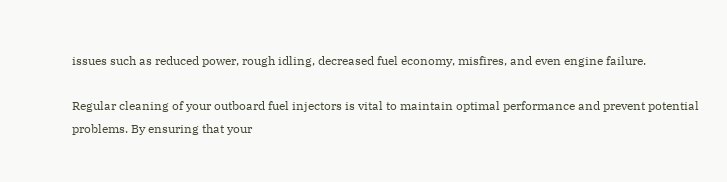issues such as reduced power, rough idling, decreased fuel economy, misfires, and even engine failure.

Regular cleaning of your outboard fuel injectors is vital to maintain optimal performance and prevent potential problems. By ensuring that your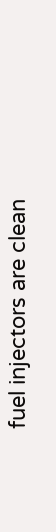fuel injectors are clean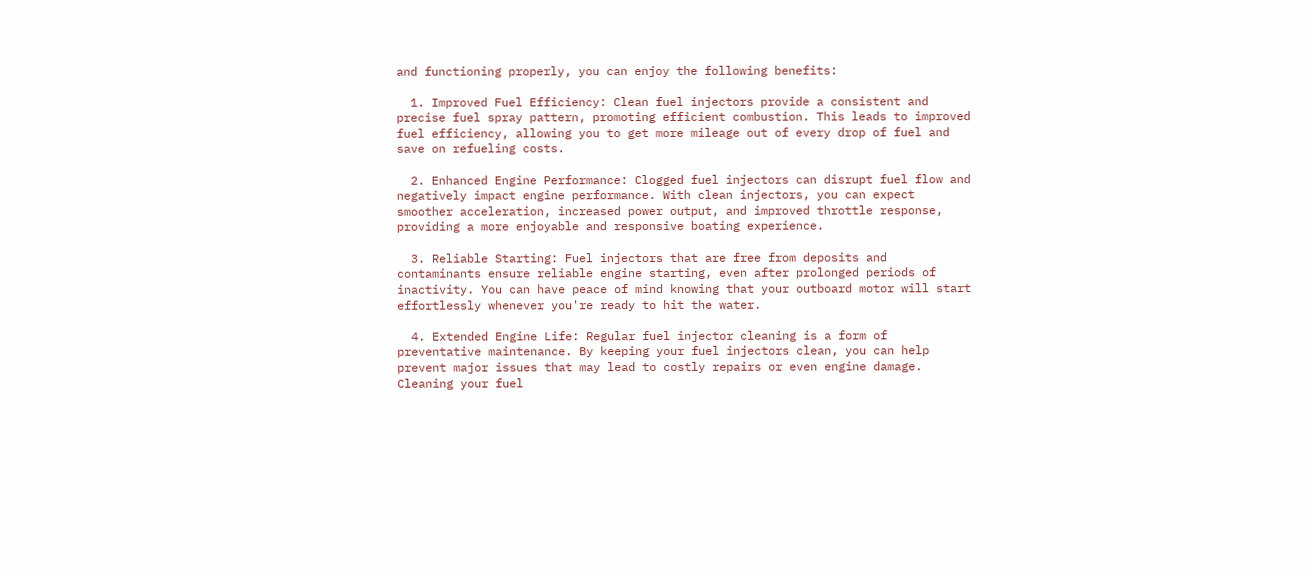and functioning properly, you can enjoy the following benefits:

  1. Improved Fuel Efficiency: Clean fuel injectors provide a consistent and precise fuel spray pattern, promoting efficient combustion. This leads to improved fuel efficiency, allowing you to get more mileage out of every drop of fuel and save on refueling costs.

  2. Enhanced Engine Performance: Clogged fuel injectors can disrupt fuel flow and negatively impact engine performance. With clean injectors, you can expect smoother acceleration, increased power output, and improved throttle response, providing a more enjoyable and responsive boating experience.

  3. Reliable Starting: Fuel injectors that are free from deposits and contaminants ensure reliable engine starting, even after prolonged periods of inactivity. You can have peace of mind knowing that your outboard motor will start effortlessly whenever you're ready to hit the water.

  4. Extended Engine Life: Regular fuel injector cleaning is a form of preventative maintenance. By keeping your fuel injectors clean, you can help prevent major issues that may lead to costly repairs or even engine damage. Cleaning your fuel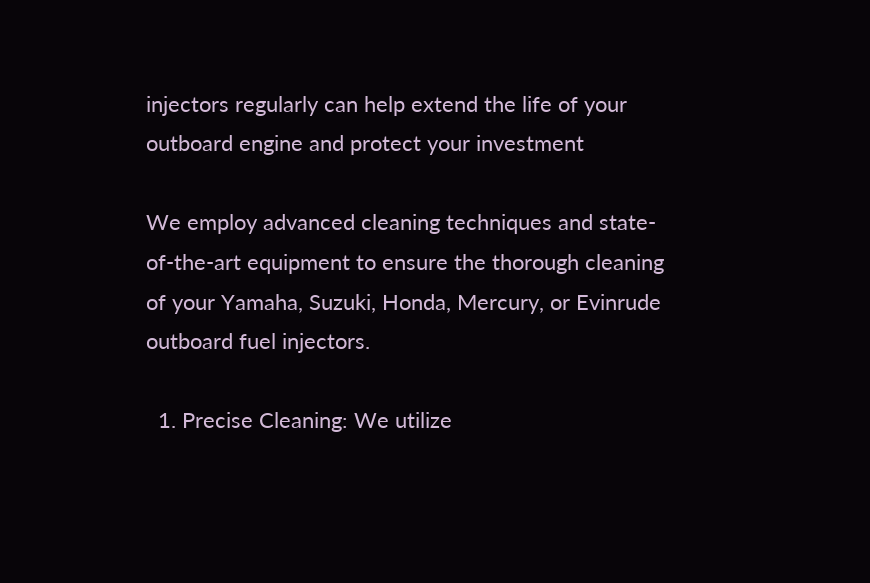injectors regularly can help extend the life of your outboard engine and protect your investment

We employ advanced cleaning techniques and state-of-the-art equipment to ensure the thorough cleaning of your Yamaha, Suzuki, Honda, Mercury, or Evinrude outboard fuel injectors.

  1. Precise Cleaning: We utilize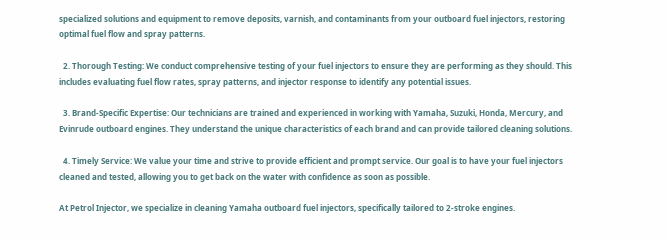specialized solutions and equipment to remove deposits, varnish, and contaminants from your outboard fuel injectors, restoring optimal fuel flow and spray patterns.

  2. Thorough Testing: We conduct comprehensive testing of your fuel injectors to ensure they are performing as they should. This includes evaluating fuel flow rates, spray patterns, and injector response to identify any potential issues.

  3. Brand-Specific Expertise: Our technicians are trained and experienced in working with Yamaha, Suzuki, Honda, Mercury, and Evinrude outboard engines. They understand the unique characteristics of each brand and can provide tailored cleaning solutions.

  4. Timely Service: We value your time and strive to provide efficient and prompt service. Our goal is to have your fuel injectors cleaned and tested, allowing you to get back on the water with confidence as soon as possible.

At Petrol Injector, we specialize in cleaning Yamaha outboard fuel injectors, specifically tailored to 2-stroke engines.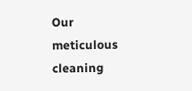Our meticulous cleaning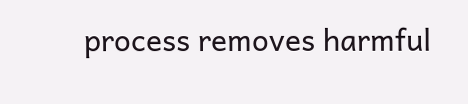process removes harmful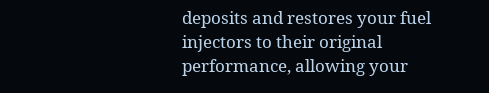deposits and restores your fuel injectors to their original performance, allowing your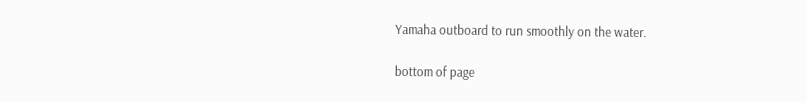Yamaha outboard to run smoothly on the water.

bottom of page